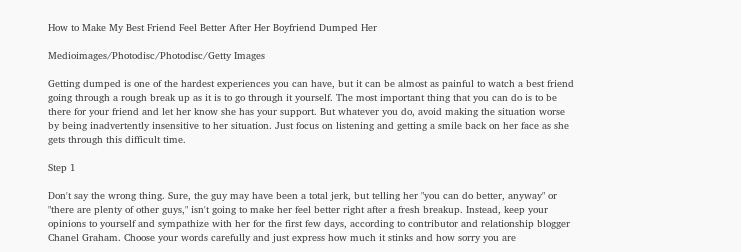How to Make My Best Friend Feel Better After Her Boyfriend Dumped Her

Medioimages/Photodisc/Photodisc/Getty Images

Getting dumped is one of the hardest experiences you can have, but it can be almost as painful to watch a best friend going through a rough break up as it is to go through it yourself. The most important thing that you can do is to be there for your friend and let her know she has your support. But whatever you do, avoid making the situation worse by being inadvertently insensitive to her situation. Just focus on listening and getting a smile back on her face as she gets through this difficult time.

Step 1

Don't say the wrong thing. Sure, the guy may have been a total jerk, but telling her "you can do better, anyway" or "there are plenty of other guys," isn't going to make her feel better right after a fresh breakup. Instead, keep your opinions to yourself and sympathize with her for the first few days, according to contributor and relationship blogger Chanel Graham. Choose your words carefully and just express how much it stinks and how sorry you are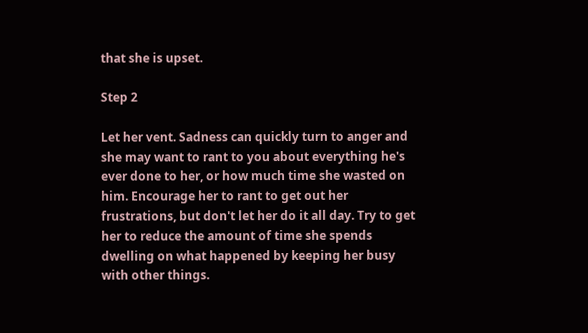that she is upset.

Step 2

Let her vent. Sadness can quickly turn to anger and she may want to rant to you about everything he's ever done to her, or how much time she wasted on him. Encourage her to rant to get out her frustrations, but don't let her do it all day. Try to get her to reduce the amount of time she spends dwelling on what happened by keeping her busy with other things.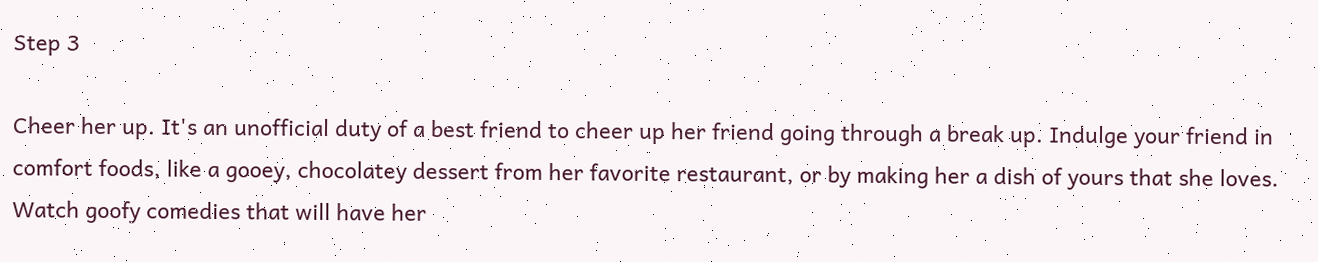Step 3

Cheer her up. It's an unofficial duty of a best friend to cheer up her friend going through a break up. Indulge your friend in comfort foods, like a gooey, chocolatey dessert from her favorite restaurant, or by making her a dish of yours that she loves. Watch goofy comedies that will have her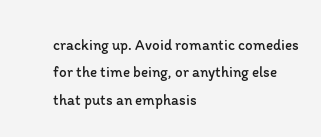cracking up. Avoid romantic comedies for the time being, or anything else that puts an emphasis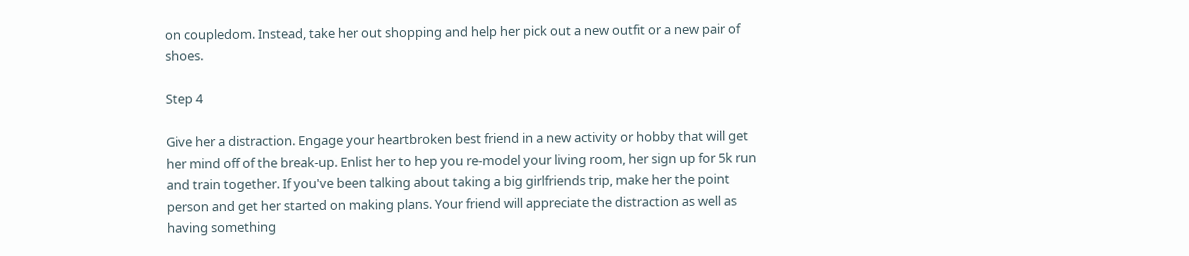on coupledom. Instead, take her out shopping and help her pick out a new outfit or a new pair of shoes.

Step 4

Give her a distraction. Engage your heartbroken best friend in a new activity or hobby that will get her mind off of the break-up. Enlist her to hep you re-model your living room, her sign up for 5k run and train together. If you've been talking about taking a big girlfriends trip, make her the point person and get her started on making plans. Your friend will appreciate the distraction as well as having something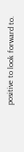positive to look forward to.